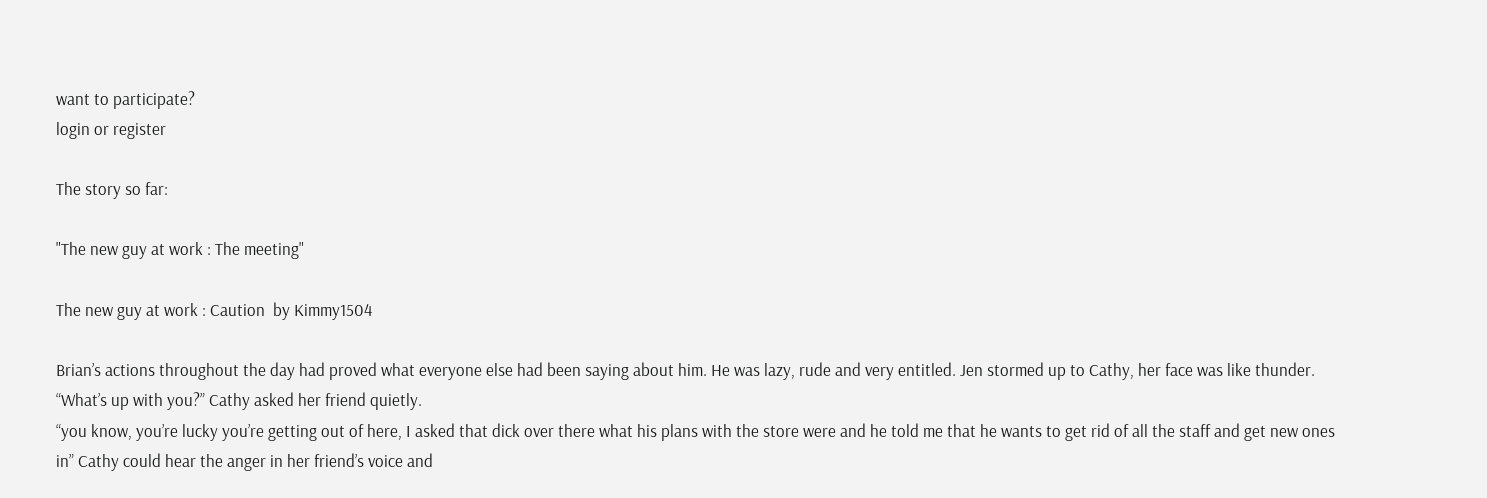want to participate?
login or register

The story so far:

"The new guy at work : The meeting"

The new guy at work : Caution  by Kimmy1504

Brian’s actions throughout the day had proved what everyone else had been saying about him. He was lazy, rude and very entitled. Jen stormed up to Cathy, her face was like thunder. “What’s up with you?” Cathy asked her friend quietly.
“you know, you’re lucky you’re getting out of here, I asked that dick over there what his plans with the store were and he told me that he wants to get rid of all the staff and get new ones in” Cathy could hear the anger in her friend’s voice and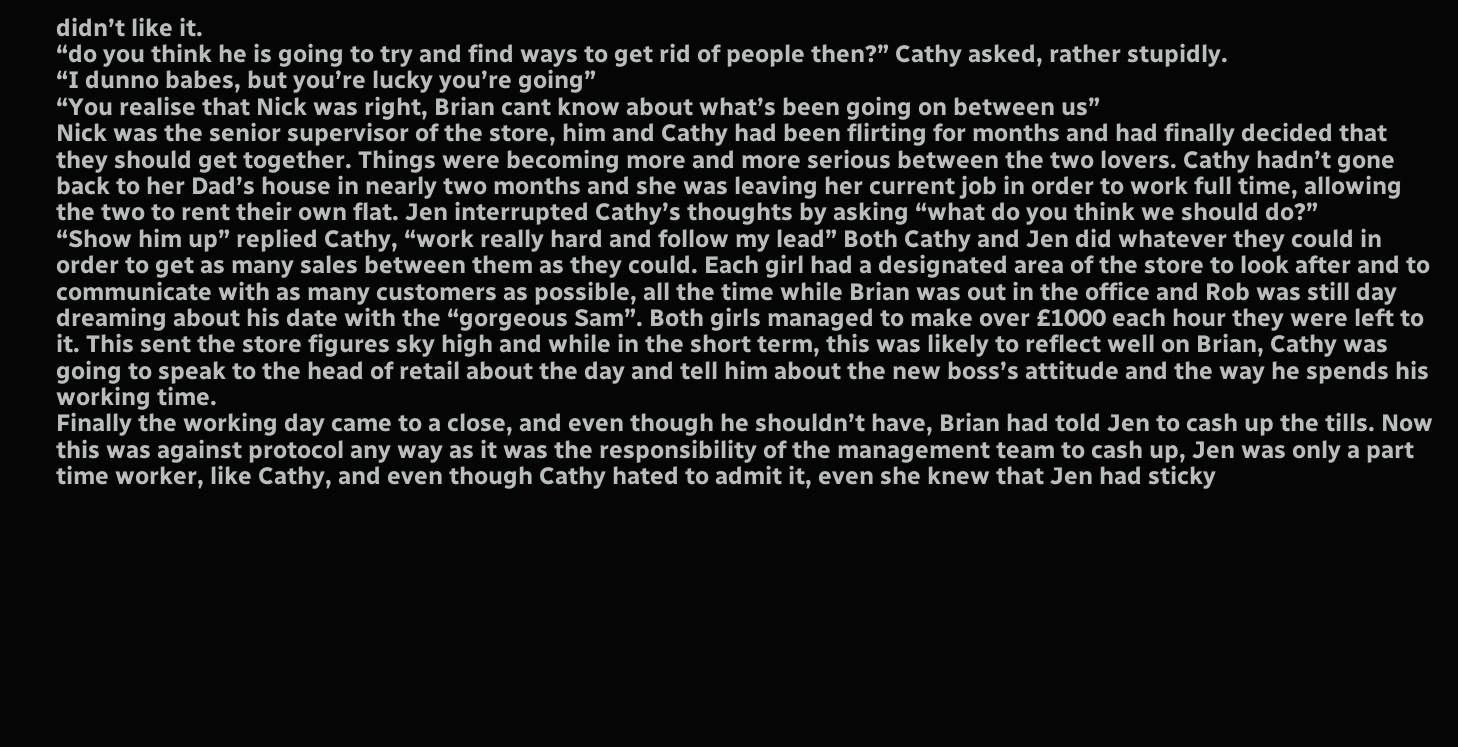didn’t like it.
“do you think he is going to try and find ways to get rid of people then?” Cathy asked, rather stupidly.
“I dunno babes, but you’re lucky you’re going”
“You realise that Nick was right, Brian cant know about what’s been going on between us”
Nick was the senior supervisor of the store, him and Cathy had been flirting for months and had finally decided that they should get together. Things were becoming more and more serious between the two lovers. Cathy hadn’t gone back to her Dad’s house in nearly two months and she was leaving her current job in order to work full time, allowing the two to rent their own flat. Jen interrupted Cathy’s thoughts by asking “what do you think we should do?”
“Show him up” replied Cathy, “work really hard and follow my lead” Both Cathy and Jen did whatever they could in order to get as many sales between them as they could. Each girl had a designated area of the store to look after and to communicate with as many customers as possible, all the time while Brian was out in the office and Rob was still day dreaming about his date with the “gorgeous Sam”. Both girls managed to make over £1000 each hour they were left to it. This sent the store figures sky high and while in the short term, this was likely to reflect well on Brian, Cathy was going to speak to the head of retail about the day and tell him about the new boss’s attitude and the way he spends his working time.
Finally the working day came to a close, and even though he shouldn’t have, Brian had told Jen to cash up the tills. Now this was against protocol any way as it was the responsibility of the management team to cash up, Jen was only a part time worker, like Cathy, and even though Cathy hated to admit it, even she knew that Jen had sticky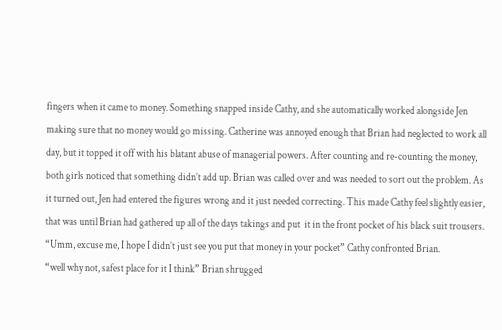fingers when it came to money. Something snapped inside Cathy, and she automatically worked alongside Jen making sure that no money would go missing. Catherine was annoyed enough that Brian had neglected to work all day, but it topped it off with his blatant abuse of managerial powers. After counting and re-counting the money, both girls noticed that something didn’t add up. Brian was called over and was needed to sort out the problem. As it turned out, Jen had entered the figures wrong and it just needed correcting. This made Cathy feel slightly easier, that was until Brian had gathered up all of the days takings and put  it in the front pocket of his black suit trousers.
“Umm, excuse me, I hope I didn’t just see you put that money in your pocket” Cathy confronted Brian.
“well why not, safest place for it I think” Brian shrugged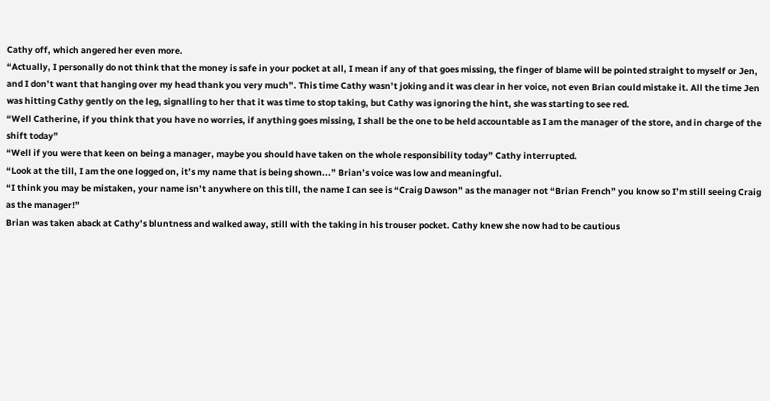Cathy off, which angered her even more.
“Actually, I personally do not think that the money is safe in your pocket at all, I mean if any of that goes missing, the finger of blame will be pointed straight to myself or Jen, and I don’t want that hanging over my head thank you very much”. This time Cathy wasn’t joking and it was clear in her voice, not even Brian could mistake it. All the time Jen was hitting Cathy gently on the leg, signalling to her that it was time to stop taking, but Cathy was ignoring the hint, she was starting to see red.
“Well Catherine, if you think that you have no worries, if anything goes missing, I shall be the one to be held accountable as I am the manager of the store, and in charge of the shift today”
“Well if you were that keen on being a manager, maybe you should have taken on the whole responsibility today” Cathy interrupted.
“Look at the till, I am the one logged on, it’s my name that is being shown...” Brian’s voice was low and meaningful.
“I think you may be mistaken, your name isn’t anywhere on this till, the name I can see is “Craig Dawson” as the manager not “Brian French” you know so I’m still seeing Craig as the manager!”
Brian was taken aback at Cathy’s bluntness and walked away, still with the taking in his trouser pocket. Cathy knew she now had to be cautious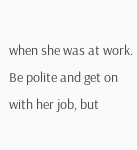when she was at work. Be polite and get on with her job, but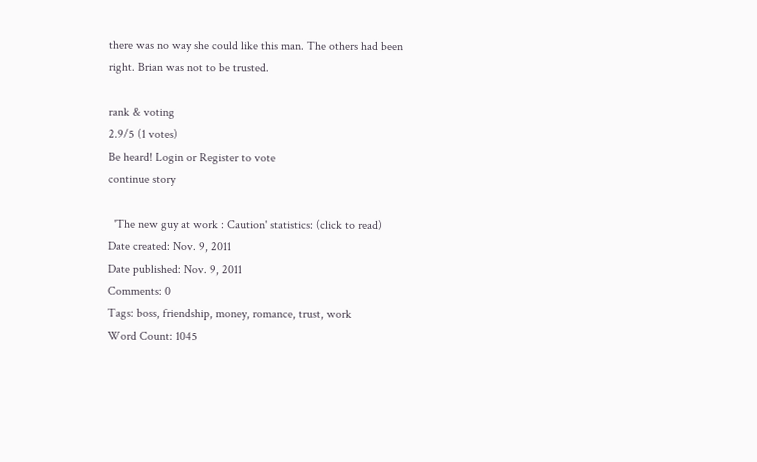there was no way she could like this man. The others had been right. Brian was not to be trusted.

rank & voting
2.9/5 (1 votes)
Be heard! Login or Register to vote
continue story

  'The new guy at work : Caution' statistics: (click to read)
Date created: Nov. 9, 2011
Date published: Nov. 9, 2011
Comments: 0
Tags: boss, friendship, money, romance, trust, work
Word Count: 1045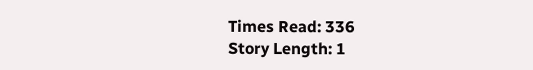Times Read: 336
Story Length: 1